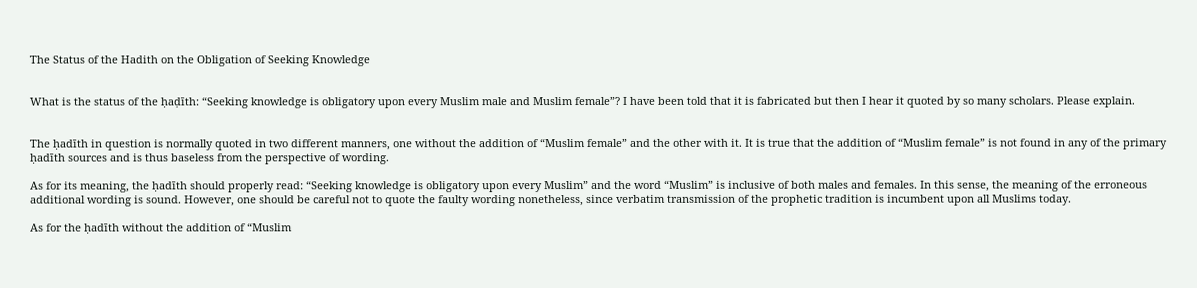The Status of the Hadith on the Obligation of Seeking Knowledge


What is the status of the ḥaḍīth: “Seeking knowledge is obligatory upon every Muslim male and Muslim female”? I have been told that it is fabricated but then I hear it quoted by so many scholars. Please explain.


The ḥadīth in question is normally quoted in two different manners, one without the addition of “Muslim female” and the other with it. It is true that the addition of “Muslim female” is not found in any of the primary ḥadīth sources and is thus baseless from the perspective of wording.

As for its meaning, the ḥadīth should properly read: “Seeking knowledge is obligatory upon every Muslim” and the word “Muslim” is inclusive of both males and females. In this sense, the meaning of the erroneous additional wording is sound. However, one should be careful not to quote the faulty wording nonetheless, since verbatim transmission of the prophetic tradition is incumbent upon all Muslims today.

As for the ḥadīth without the addition of “Muslim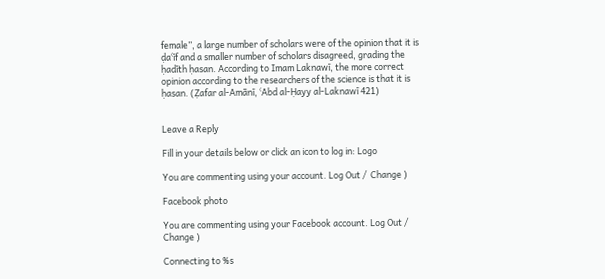female”, a large number of scholars were of the opinion that it is ḍaʿīf and a smaller number of scholars disagreed, grading the ḥadīth ḥasan. According to Imam Laknawī, the more correct opinion according to the researchers of the science is that it is ḥasan. (Ẓafar al-Amānī, ʿAbd al-Ḥayy al-Laknawī 421)


Leave a Reply

Fill in your details below or click an icon to log in: Logo

You are commenting using your account. Log Out /  Change )

Facebook photo

You are commenting using your Facebook account. Log Out /  Change )

Connecting to %s